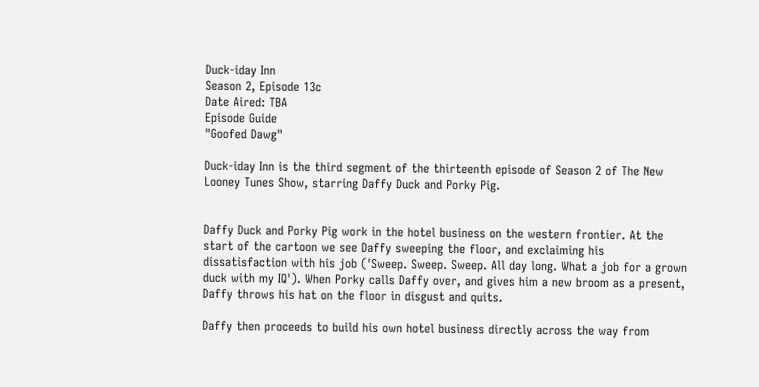Duck-iday Inn
Season 2, Episode 13c
Date Aired: TBA
Episode Guide
"Goofed Dawg"

Duck-iday Inn is the third segment of the thirteenth episode of Season 2 of The New Looney Tunes Show, starring Daffy Duck and Porky Pig.


Daffy Duck and Porky Pig work in the hotel business on the western frontier. At the start of the cartoon we see Daffy sweeping the floor, and exclaiming his dissatisfaction with his job ('Sweep. Sweep. Sweep. All day long. What a job for a grown duck with my IQ'). When Porky calls Daffy over, and gives him a new broom as a present, Daffy throws his hat on the floor in disgust and quits.

Daffy then proceeds to build his own hotel business directly across the way from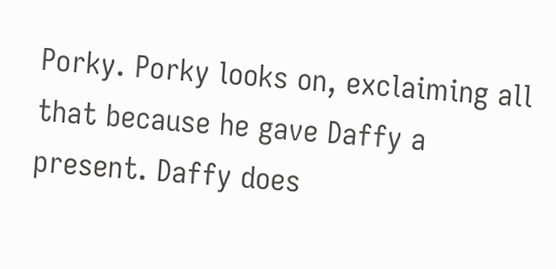Porky. Porky looks on, exclaiming all that because he gave Daffy a present. Daffy does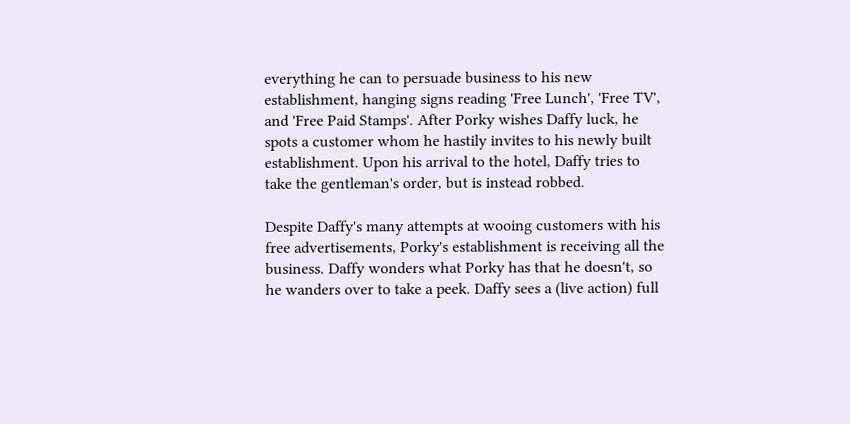everything he can to persuade business to his new establishment, hanging signs reading 'Free Lunch', 'Free TV', and 'Free Paid Stamps'. After Porky wishes Daffy luck, he spots a customer whom he hastily invites to his newly built establishment. Upon his arrival to the hotel, Daffy tries to take the gentleman's order, but is instead robbed.

Despite Daffy's many attempts at wooing customers with his free advertisements, Porky's establishment is receiving all the business. Daffy wonders what Porky has that he doesn't, so he wanders over to take a peek. Daffy sees a (live action) full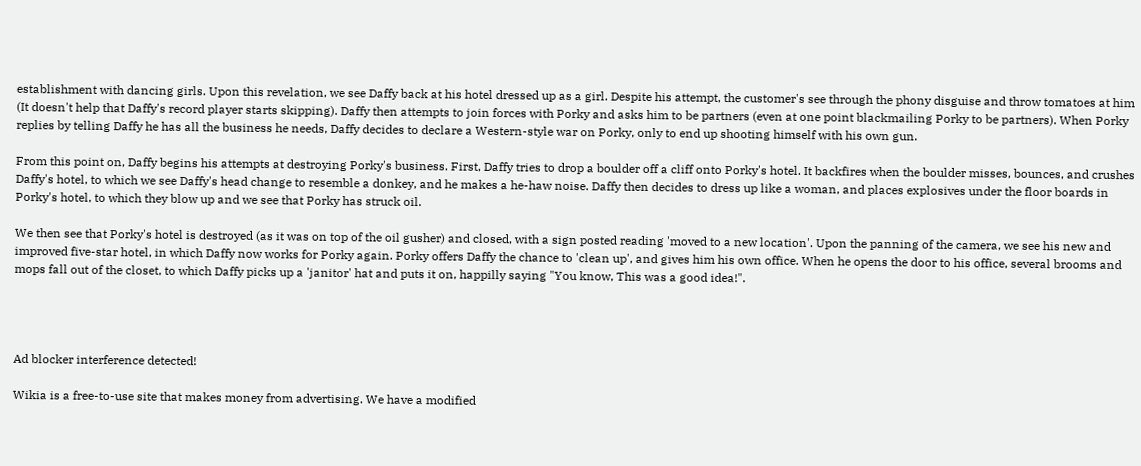establishment with dancing girls. Upon this revelation, we see Daffy back at his hotel dressed up as a girl. Despite his attempt, the customer's see through the phony disguise and throw tomatoes at him (It doesn't help that Daffy's record player starts skipping). Daffy then attempts to join forces with Porky and asks him to be partners (even at one point blackmailing Porky to be partners). When Porky replies by telling Daffy he has all the business he needs, Daffy decides to declare a Western-style war on Porky, only to end up shooting himself with his own gun.

From this point on, Daffy begins his attempts at destroying Porky's business. First, Daffy tries to drop a boulder off a cliff onto Porky's hotel. It backfires when the boulder misses, bounces, and crushes Daffy's hotel, to which we see Daffy's head change to resemble a donkey, and he makes a he-haw noise. Daffy then decides to dress up like a woman, and places explosives under the floor boards in Porky's hotel, to which they blow up and we see that Porky has struck oil.

We then see that Porky's hotel is destroyed (as it was on top of the oil gusher) and closed, with a sign posted reading 'moved to a new location'. Upon the panning of the camera, we see his new and improved five-star hotel, in which Daffy now works for Porky again. Porky offers Daffy the chance to 'clean up', and gives him his own office. When he opens the door to his office, several brooms and mops fall out of the closet, to which Daffy picks up a 'janitor' hat and puts it on, happilly saying "You know, This was a good idea!".




Ad blocker interference detected!

Wikia is a free-to-use site that makes money from advertising. We have a modified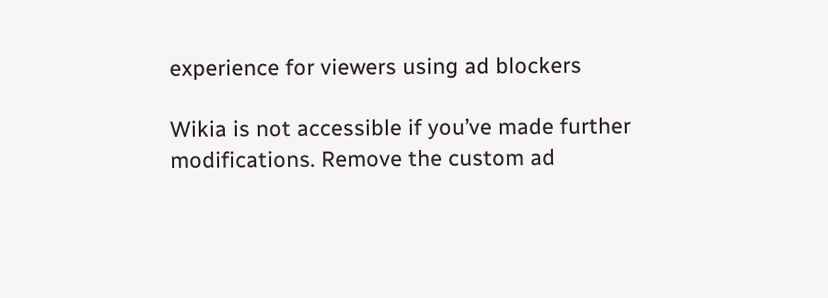experience for viewers using ad blockers

Wikia is not accessible if you’ve made further modifications. Remove the custom ad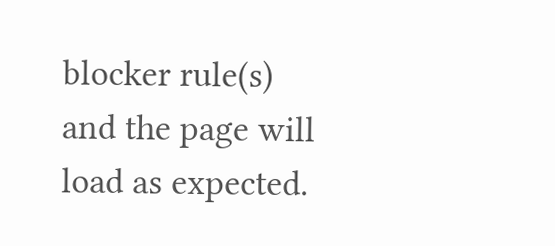blocker rule(s) and the page will load as expected.